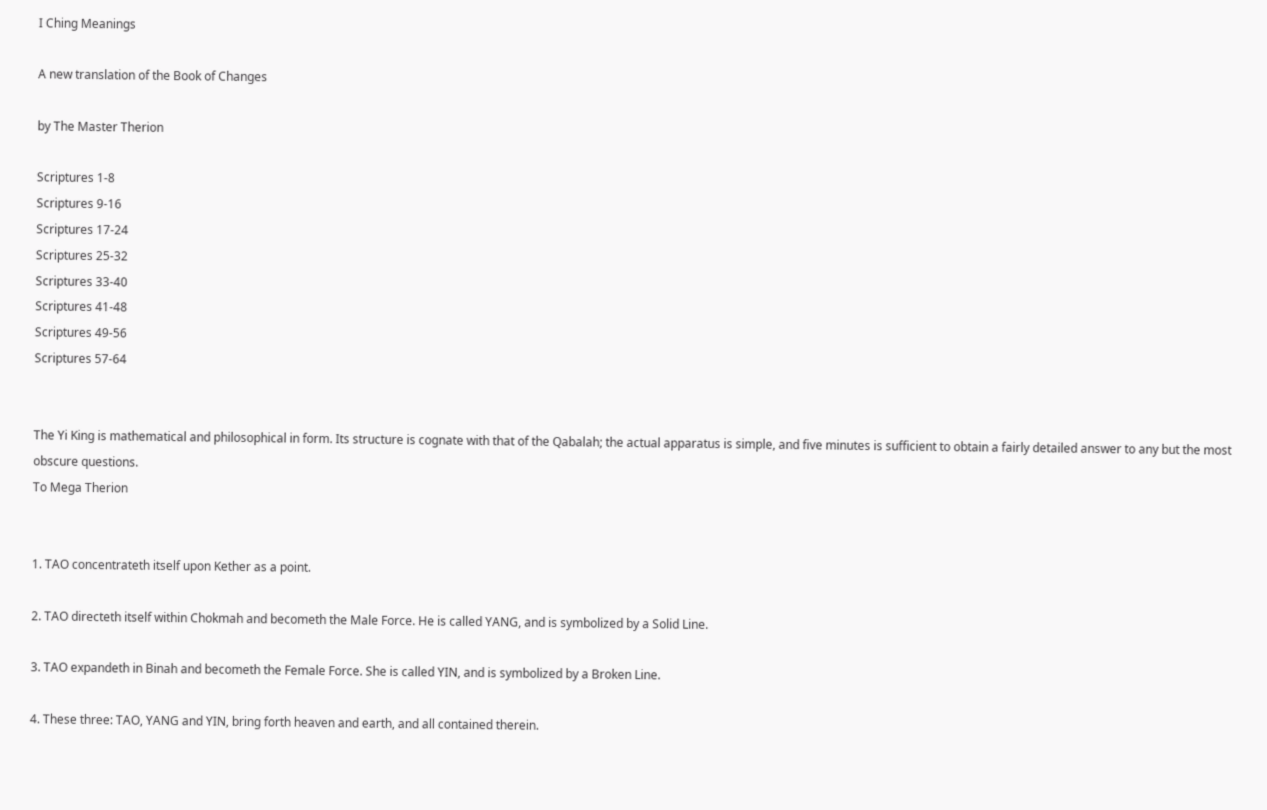I Ching Meanings

A new translation of the Book of Changes

by The Master Therion

Scriptures 1-8
Scriptures 9-16
Scriptures 17-24
Scriptures 25-32
Scriptures 33-40
Scriptures 41-48
Scriptures 49-56
Scriptures 57-64


The Yi King is mathematical and philosophical in form. Its structure is cognate with that of the Qabalah; the actual apparatus is simple, and five minutes is sufficient to obtain a fairly detailed answer to any but the most obscure questions.
To Mega Therion


1. TAO concentrateth itself upon Kether as a point.

2. TAO directeth itself within Chokmah and becometh the Male Force. He is called YANG, and is symbolized by a Solid Line.

3. TAO expandeth in Binah and becometh the Female Force. She is called YIN, and is symbolized by a Broken Line.

4. These three: TAO, YANG and YIN, bring forth heaven and earth, and all contained therein.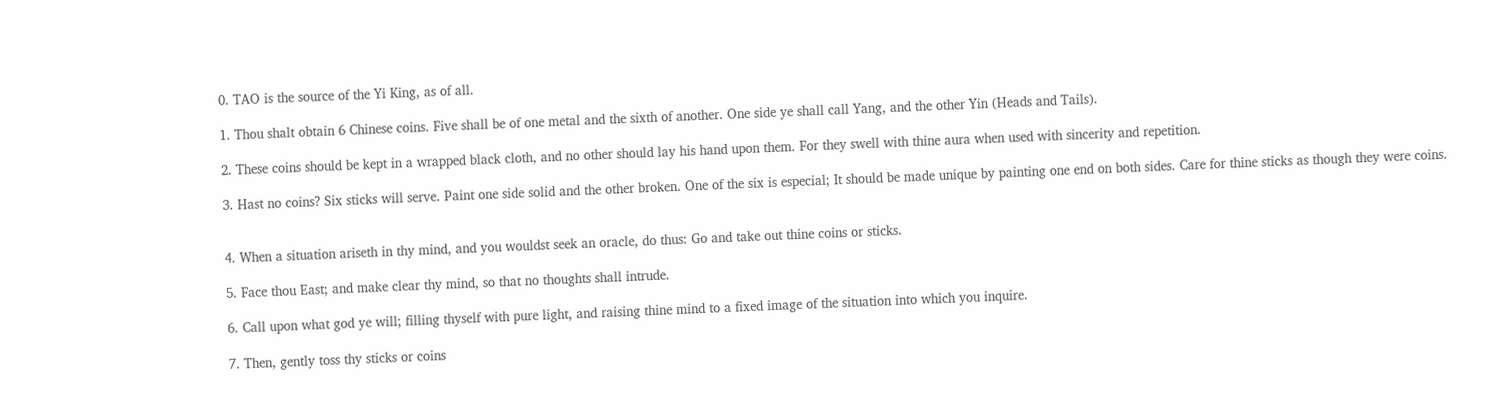0. TAO is the source of the Yi King, as of all.

1. Thou shalt obtain 6 Chinese coins. Five shall be of one metal and the sixth of another. One side ye shall call Yang, and the other Yin (Heads and Tails).

2. These coins should be kept in a wrapped black cloth, and no other should lay his hand upon them. For they swell with thine aura when used with sincerity and repetition.

3. Hast no coins? Six sticks will serve. Paint one side solid and the other broken. One of the six is especial; It should be made unique by painting one end on both sides. Care for thine sticks as though they were coins.


4. When a situation ariseth in thy mind, and you wouldst seek an oracle, do thus: Go and take out thine coins or sticks.

5. Face thou East; and make clear thy mind, so that no thoughts shall intrude.

6. Call upon what god ye will; filling thyself with pure light, and raising thine mind to a fixed image of the situation into which you inquire.

7. Then, gently toss thy sticks or coins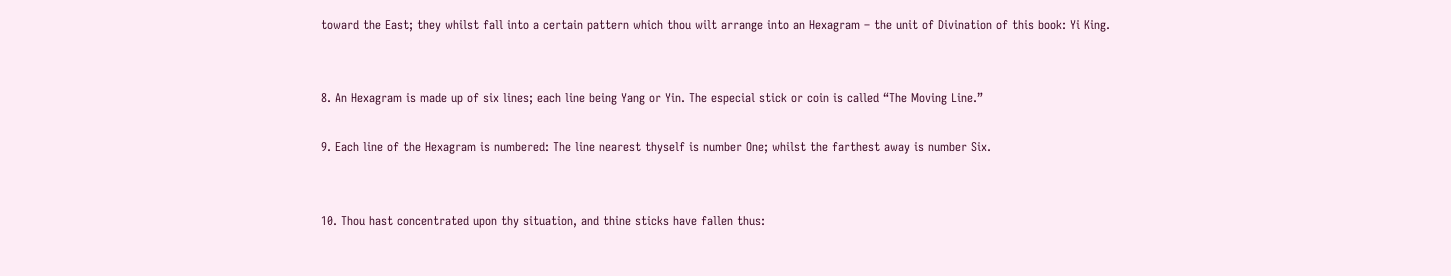toward the East; they whilst fall into a certain pattern which thou wilt arrange into an Hexagram – the unit of Divination of this book: Yi King.


8. An Hexagram is made up of six lines; each line being Yang or Yin. The especial stick or coin is called “The Moving Line.”

9. Each line of the Hexagram is numbered: The line nearest thyself is number One; whilst the farthest away is number Six.


10. Thou hast concentrated upon thy situation, and thine sticks have fallen thus: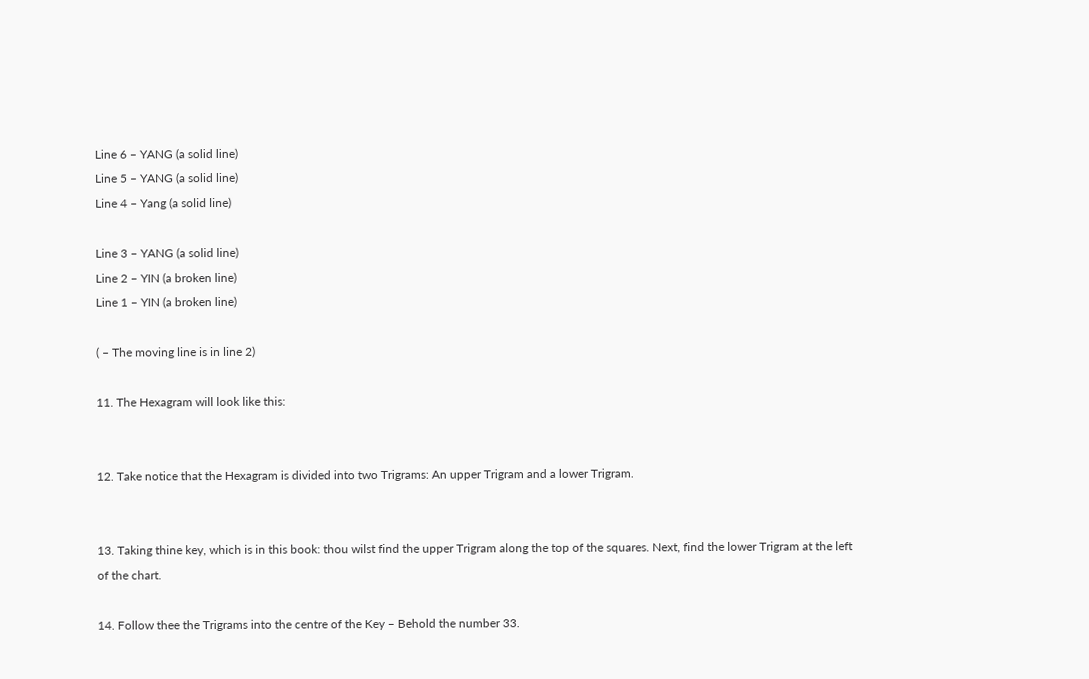Line 6 – YANG (a solid line)
Line 5 – YANG (a solid line)
Line 4 – Yang (a solid line)

Line 3 – YANG (a solid line)
Line 2 – YIN (a broken line)
Line 1 – YIN (a broken line)

( – The moving line is in line 2)

11. The Hexagram will look like this:


12. Take notice that the Hexagram is divided into two Trigrams: An upper Trigram and a lower Trigram.


13. Taking thine key, which is in this book: thou wilst find the upper Trigram along the top of the squares. Next, find the lower Trigram at the left of the chart.

14. Follow thee the Trigrams into the centre of the Key – Behold the number 33.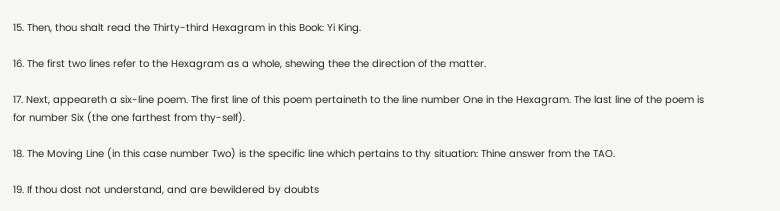15. Then, thou shalt read the Thirty-third Hexagram in this Book: Yi King.

16. The first two lines refer to the Hexagram as a whole, shewing thee the direction of the matter.

17. Next, appeareth a six-line poem. The first line of this poem pertaineth to the line number One in the Hexagram. The last line of the poem is for number Six (the one farthest from thy-self).

18. The Moving Line (in this case number Two) is the specific line which pertains to thy situation: Thine answer from the TAO.

19. If thou dost not understand, and are bewildered by doubts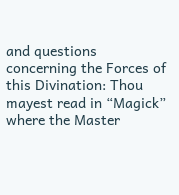and questions concerning the Forces of this Divination: Thou mayest read in “Magick” where the Master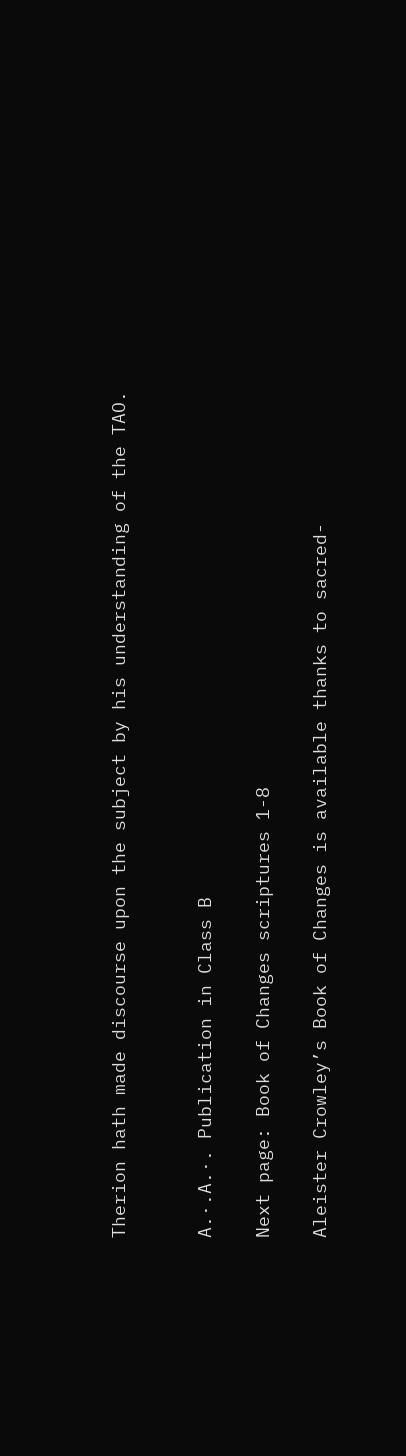Therion hath made discourse upon the subject by his understanding of the TAO.


A.·.A.·. Publication in Class B

Next page: Book of Changes scriptures 1-8

Aleister Crowley’s Book of Changes is available thanks to sacred-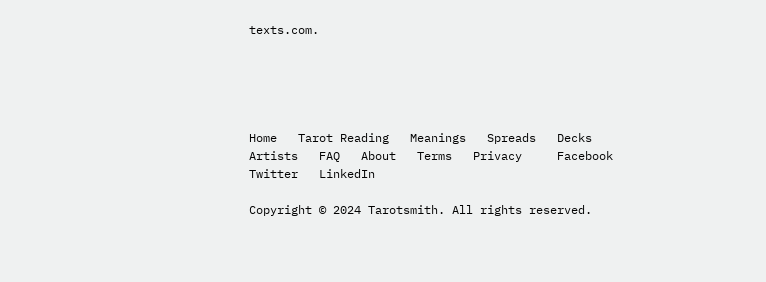texts.com.





Home   Tarot Reading   Meanings   Spreads   Decks   Artists   FAQ   About   Terms   Privacy     Facebook   Twitter   LinkedIn

Copyright © 2024 Tarotsmith. All rights reserved.